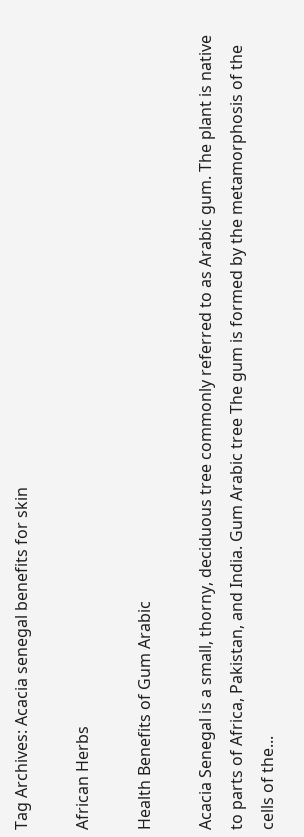Tag Archives: Acacia senegal benefits for skin

African Herbs

Health Benefits of Gum Arabic

Acacia Senegal is a small, thorny, deciduous tree commonly referred to as Arabic gum. The plant is native to parts of Africa, Pakistan, and India. Gum Arabic tree The gum is formed by the metamorphosis of the cells of the...